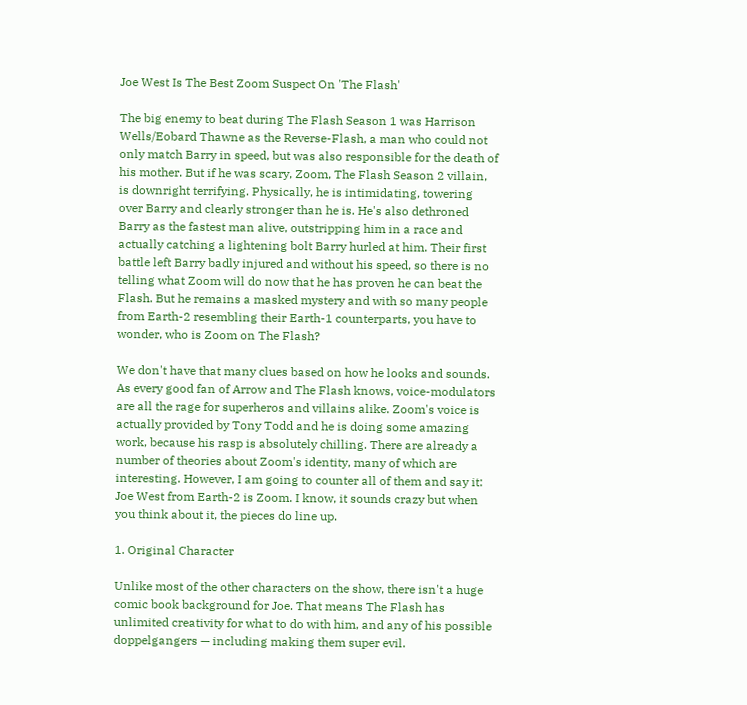Joe West Is The Best Zoom Suspect On 'The Flash'

The big enemy to beat during The Flash Season 1 was Harrison Wells/Eobard Thawne as the Reverse-Flash, a man who could not only match Barry in speed, but was also responsible for the death of his mother. But if he was scary, Zoom, The Flash Season 2 villain, is downright terrifying. Physically, he is intimidating, towering over Barry and clearly stronger than he is. He's also dethroned Barry as the fastest man alive, outstripping him in a race and actually catching a lightening bolt Barry hurled at him. Their first battle left Barry badly injured and without his speed, so there is no telling what Zoom will do now that he has proven he can beat the Flash. But he remains a masked mystery and with so many people from Earth-2 resembling their Earth-1 counterparts, you have to wonder, who is Zoom on The Flash?

We don't have that many clues based on how he looks and sounds. As every good fan of Arrow and The Flash knows, voice-modulators are all the rage for superheros and villains alike. Zoom's voice is actually provided by Tony Todd and he is doing some amazing work, because his rasp is absolutely chilling. There are already a number of theories about Zoom's identity, many of which are interesting. However, I am going to counter all of them and say it: Joe West from Earth-2 is Zoom. I know, it sounds crazy but when you think about it, the pieces do line up.

1. Original Character

Unlike most of the other characters on the show, there isn't a huge comic book background for Joe. That means The Flash has unlimited creativity for what to do with him, and any of his possible doppelgangers — including making them super evil.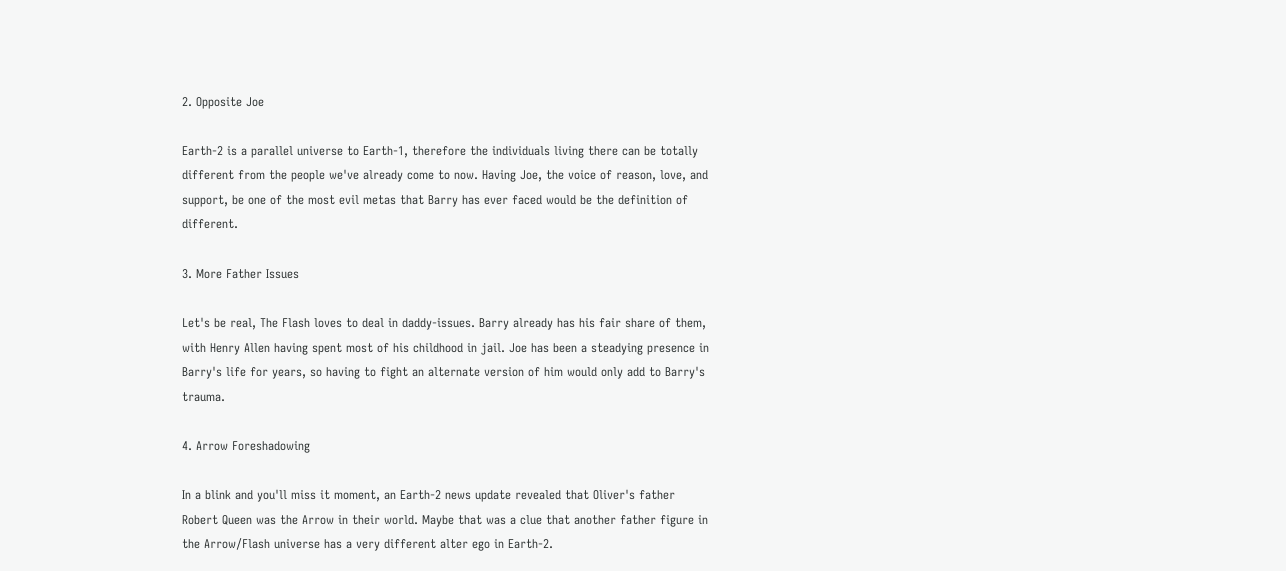2. Opposite Joe

Earth-2 is a parallel universe to Earth-1, therefore the individuals living there can be totally different from the people we've already come to now. Having Joe, the voice of reason, love, and support, be one of the most evil metas that Barry has ever faced would be the definition of different.

3. More Father Issues

Let's be real, The Flash loves to deal in daddy-issues. Barry already has his fair share of them, with Henry Allen having spent most of his childhood in jail. Joe has been a steadying presence in Barry's life for years, so having to fight an alternate version of him would only add to Barry's trauma.

4. Arrow Foreshadowing

In a blink and you'll miss it moment, an Earth-2 news update revealed that Oliver's father Robert Queen was the Arrow in their world. Maybe that was a clue that another father figure in the Arrow/Flash universe has a very different alter ego in Earth-2.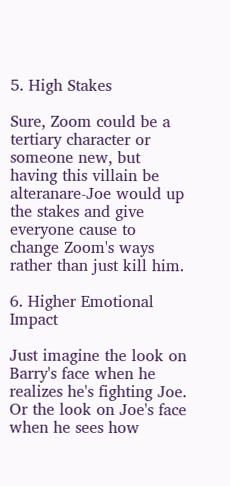5. High Stakes

Sure, Zoom could be a tertiary character or someone new, but having this villain be alteranare-Joe would up the stakes and give everyone cause to change Zoom's ways rather than just kill him.

6. Higher Emotional Impact

Just imagine the look on Barry's face when he realizes he's fighting Joe. Or the look on Joe's face when he sees how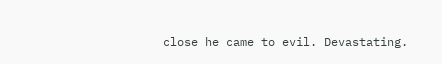close he came to evil. Devastating.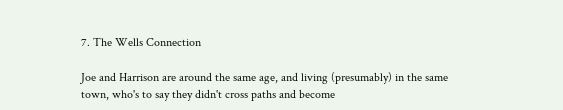7. The Wells Connection

Joe and Harrison are around the same age, and living (presumably) in the same town, who's to say they didn't cross paths and become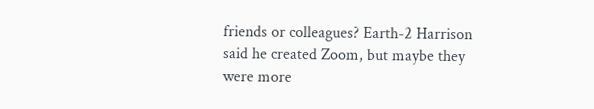friends or colleagues? Earth-2 Harrison said he created Zoom, but maybe they were more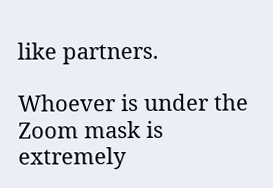like partners.

Whoever is under the Zoom mask is extremely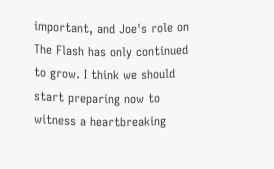important, and Joe's role on The Flash has only continued to grow. I think we should start preparing now to witness a heartbreaking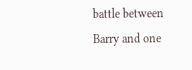battle between Barry and one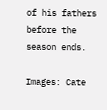of his fathers before the season ends.

Images: Cate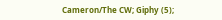Cameron/The CW; Giphy (5);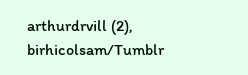arthurdrvill (2), birhicolsam/Tumblr